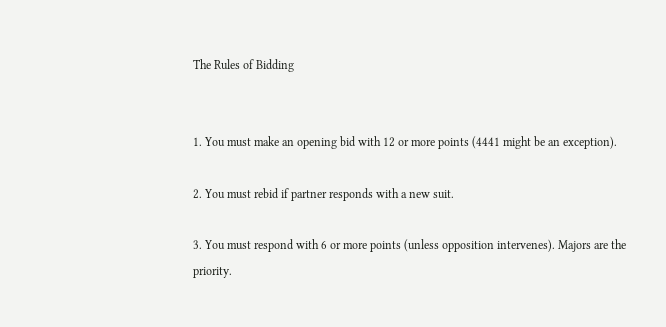The Rules of Bidding


1. You must make an opening bid with 12 or more points (4441 might be an exception).

2. You must rebid if partner responds with a new suit.

3. You must respond with 6 or more points (unless opposition intervenes). Majors are the priority.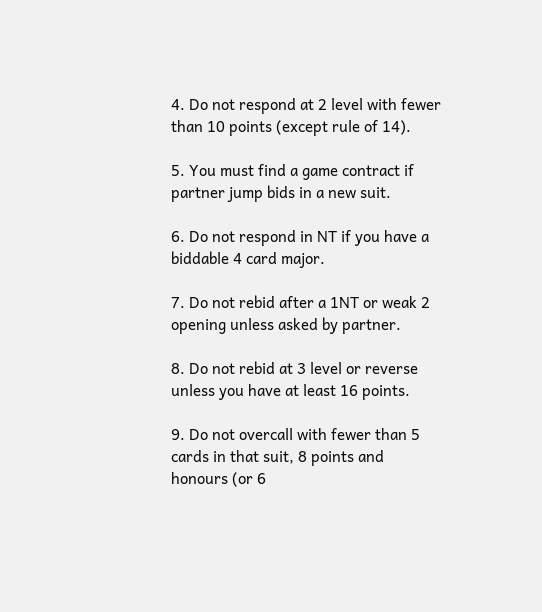4. Do not respond at 2 level with fewer than 10 points (except rule of 14).

5. You must find a game contract if partner jump bids in a new suit.

6. Do not respond in NT if you have a biddable 4 card major.

7. Do not rebid after a 1NT or weak 2 opening unless asked by partner.

8. Do not rebid at 3 level or reverse unless you have at least 16 points.

9. Do not overcall with fewer than 5 cards in that suit, 8 points and honours (or 6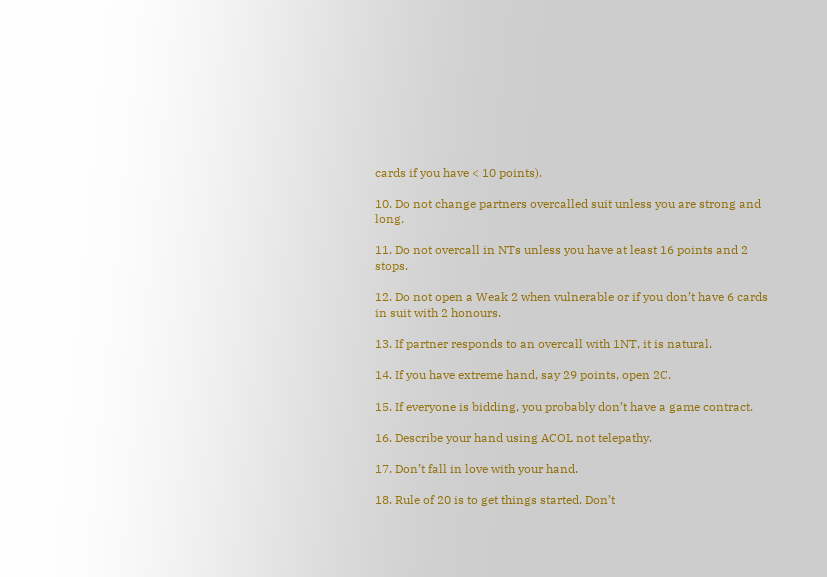cards if you have < 10 points).

10. Do not change partners overcalled suit unless you are strong and long.

11. Do not overcall in NTs unless you have at least 16 points and 2 stops.

12. Do not open a Weak 2 when vulnerable or if you don’t have 6 cards in suit with 2 honours.

13. If partner responds to an overcall with 1NT, it is natural.

14. If you have extreme hand, say 29 points, open 2C.

15. If everyone is bidding, you probably don’t have a game contract.

16. Describe your hand using ACOL not telepathy.

17. Don’t fall in love with your hand.

18. Rule of 20 is to get things started. Don’t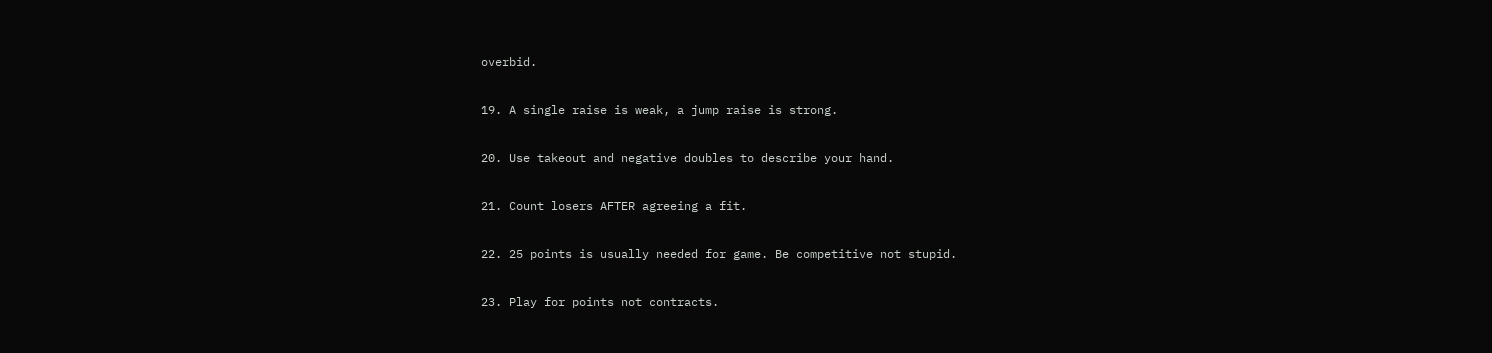overbid.

19. A single raise is weak, a jump raise is strong.

20. Use takeout and negative doubles to describe your hand.

21. Count losers AFTER agreeing a fit.

22. 25 points is usually needed for game. Be competitive not stupid.

23. Play for points not contracts.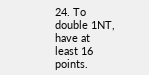24. To double 1NT, have at least 16 points.